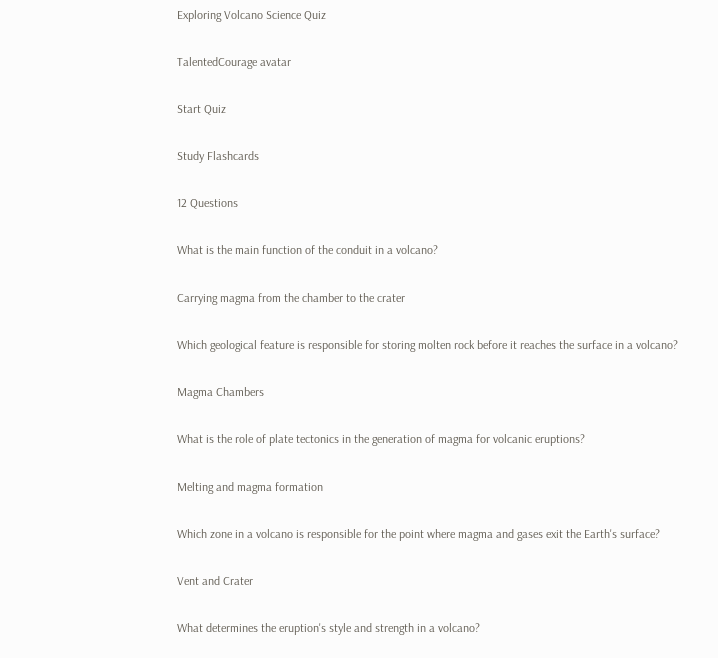Exploring Volcano Science Quiz

TalentedCourage avatar

Start Quiz

Study Flashcards

12 Questions

What is the main function of the conduit in a volcano?

Carrying magma from the chamber to the crater

Which geological feature is responsible for storing molten rock before it reaches the surface in a volcano?

Magma Chambers

What is the role of plate tectonics in the generation of magma for volcanic eruptions?

Melting and magma formation

Which zone in a volcano is responsible for the point where magma and gases exit the Earth's surface?

Vent and Crater

What determines the eruption's style and strength in a volcano?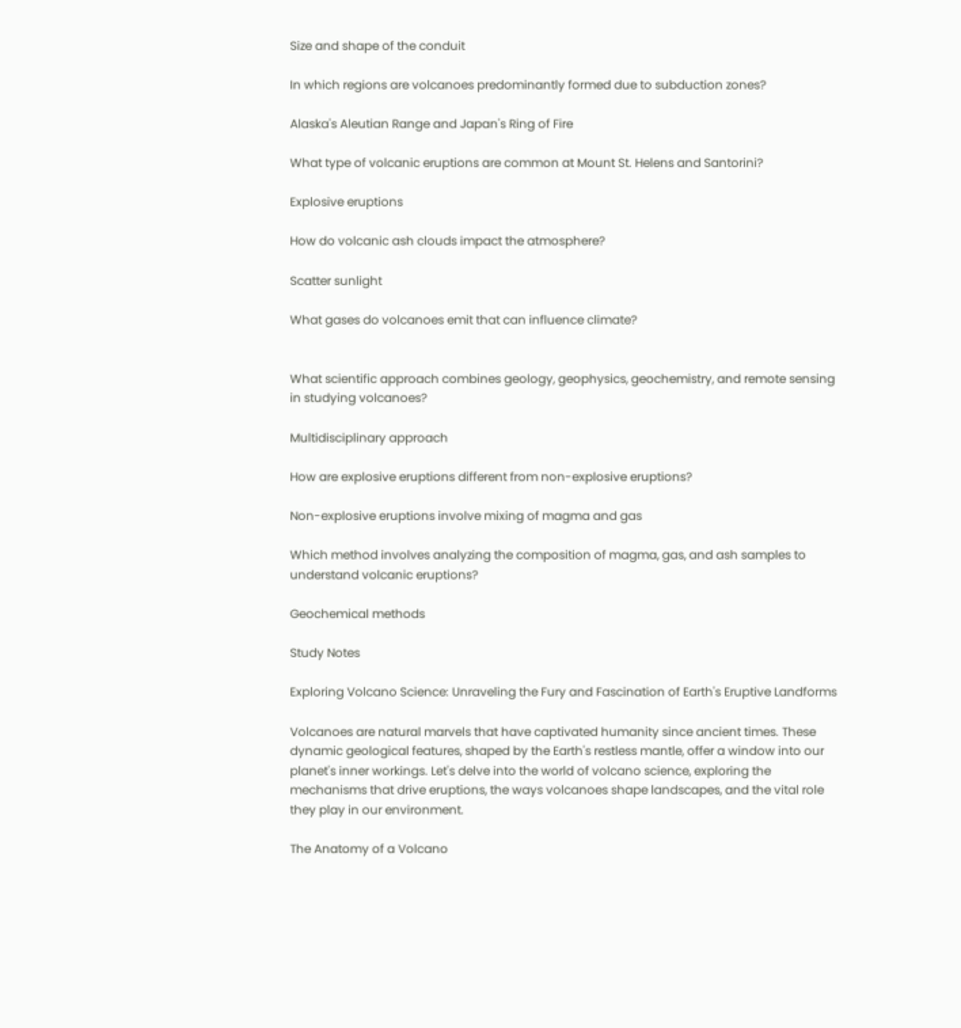Size and shape of the conduit

In which regions are volcanoes predominantly formed due to subduction zones?

Alaska's Aleutian Range and Japan's Ring of Fire

What type of volcanic eruptions are common at Mount St. Helens and Santorini?

Explosive eruptions

How do volcanic ash clouds impact the atmosphere?

Scatter sunlight

What gases do volcanoes emit that can influence climate?


What scientific approach combines geology, geophysics, geochemistry, and remote sensing in studying volcanoes?

Multidisciplinary approach

How are explosive eruptions different from non-explosive eruptions?

Non-explosive eruptions involve mixing of magma and gas

Which method involves analyzing the composition of magma, gas, and ash samples to understand volcanic eruptions?

Geochemical methods

Study Notes

Exploring Volcano Science: Unraveling the Fury and Fascination of Earth's Eruptive Landforms

Volcanoes are natural marvels that have captivated humanity since ancient times. These dynamic geological features, shaped by the Earth's restless mantle, offer a window into our planet's inner workings. Let's delve into the world of volcano science, exploring the mechanisms that drive eruptions, the ways volcanoes shape landscapes, and the vital role they play in our environment.

The Anatomy of a Volcano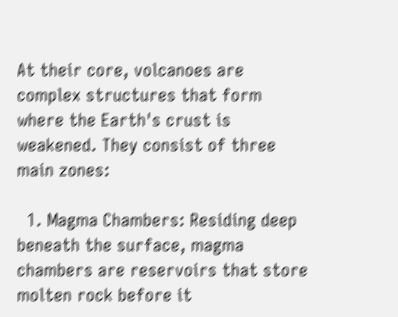At their core, volcanoes are complex structures that form where the Earth's crust is weakened. They consist of three main zones:

  1. Magma Chambers: Residing deep beneath the surface, magma chambers are reservoirs that store molten rock before it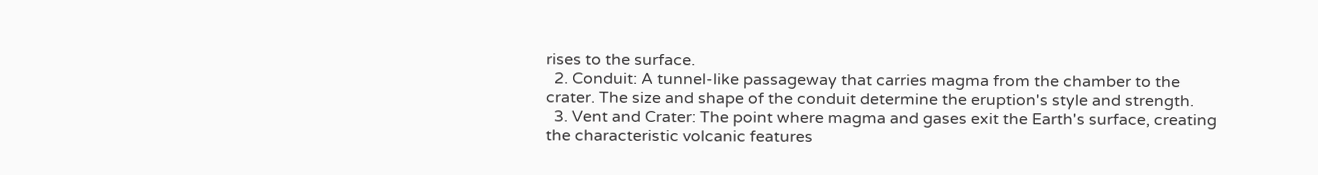rises to the surface.
  2. Conduit: A tunnel-like passageway that carries magma from the chamber to the crater. The size and shape of the conduit determine the eruption's style and strength.
  3. Vent and Crater: The point where magma and gases exit the Earth's surface, creating the characteristic volcanic features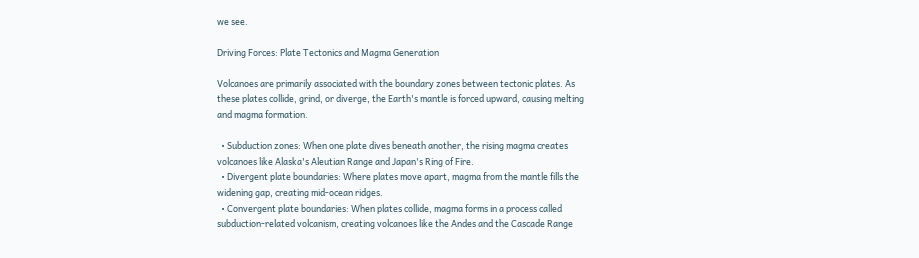we see.

Driving Forces: Plate Tectonics and Magma Generation

Volcanoes are primarily associated with the boundary zones between tectonic plates. As these plates collide, grind, or diverge, the Earth's mantle is forced upward, causing melting and magma formation.

  • Subduction zones: When one plate dives beneath another, the rising magma creates volcanoes like Alaska's Aleutian Range and Japan's Ring of Fire.
  • Divergent plate boundaries: Where plates move apart, magma from the mantle fills the widening gap, creating mid-ocean ridges.
  • Convergent plate boundaries: When plates collide, magma forms in a process called subduction-related volcanism, creating volcanoes like the Andes and the Cascade Range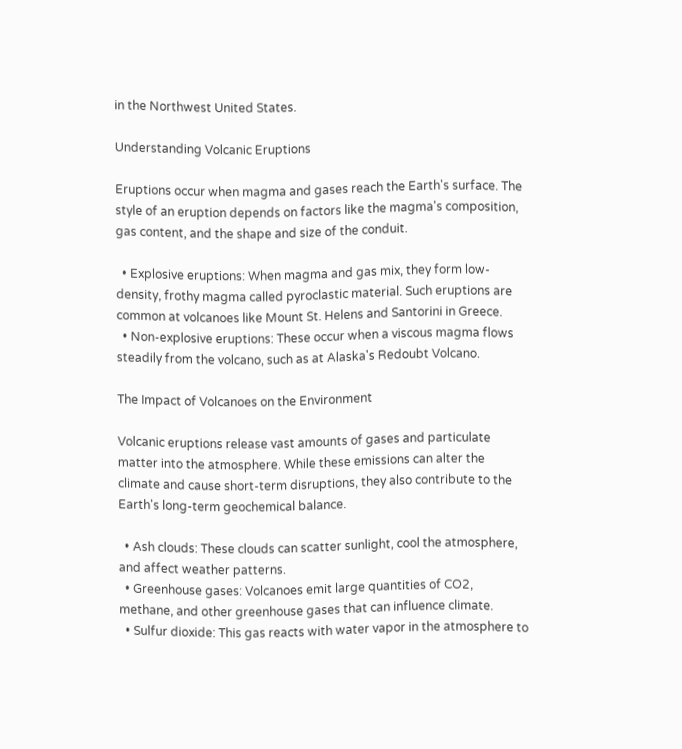in the Northwest United States.

Understanding Volcanic Eruptions

Eruptions occur when magma and gases reach the Earth's surface. The style of an eruption depends on factors like the magma's composition, gas content, and the shape and size of the conduit.

  • Explosive eruptions: When magma and gas mix, they form low-density, frothy magma called pyroclastic material. Such eruptions are common at volcanoes like Mount St. Helens and Santorini in Greece.
  • Non-explosive eruptions: These occur when a viscous magma flows steadily from the volcano, such as at Alaska's Redoubt Volcano.

The Impact of Volcanoes on the Environment

Volcanic eruptions release vast amounts of gases and particulate matter into the atmosphere. While these emissions can alter the climate and cause short-term disruptions, they also contribute to the Earth's long-term geochemical balance.

  • Ash clouds: These clouds can scatter sunlight, cool the atmosphere, and affect weather patterns.
  • Greenhouse gases: Volcanoes emit large quantities of CO2, methane, and other greenhouse gases that can influence climate.
  • Sulfur dioxide: This gas reacts with water vapor in the atmosphere to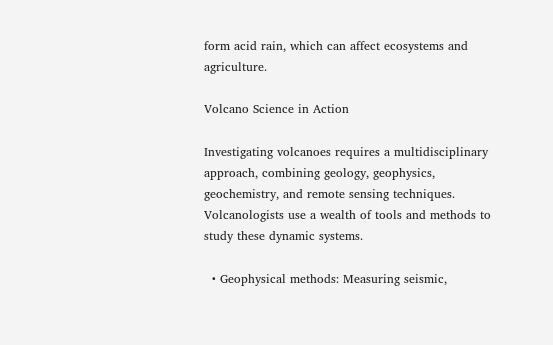form acid rain, which can affect ecosystems and agriculture.

Volcano Science in Action

Investigating volcanoes requires a multidisciplinary approach, combining geology, geophysics, geochemistry, and remote sensing techniques. Volcanologists use a wealth of tools and methods to study these dynamic systems.

  • Geophysical methods: Measuring seismic,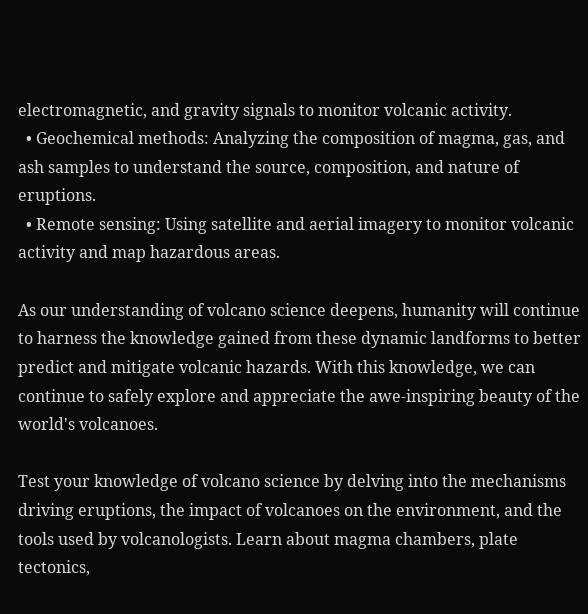electromagnetic, and gravity signals to monitor volcanic activity.
  • Geochemical methods: Analyzing the composition of magma, gas, and ash samples to understand the source, composition, and nature of eruptions.
  • Remote sensing: Using satellite and aerial imagery to monitor volcanic activity and map hazardous areas.

As our understanding of volcano science deepens, humanity will continue to harness the knowledge gained from these dynamic landforms to better predict and mitigate volcanic hazards. With this knowledge, we can continue to safely explore and appreciate the awe-inspiring beauty of the world's volcanoes.

Test your knowledge of volcano science by delving into the mechanisms driving eruptions, the impact of volcanoes on the environment, and the tools used by volcanologists. Learn about magma chambers, plate tectonics,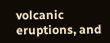volcanic eruptions, and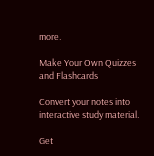more.

Make Your Own Quizzes and Flashcards

Convert your notes into interactive study material.

Get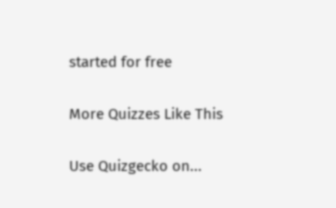started for free

More Quizzes Like This

Use Quizgecko on...